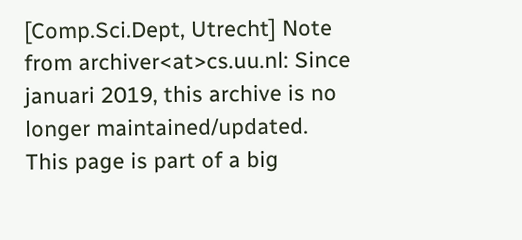[Comp.Sci.Dept, Utrecht] Note from archiver<at>cs.uu.nl: Since januari 2019, this archive is no longer maintained/updated.
This page is part of a big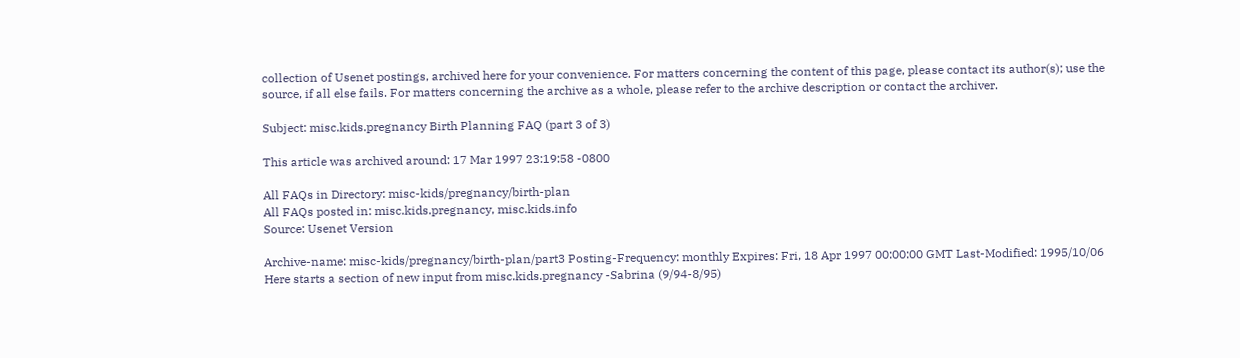collection of Usenet postings, archived here for your convenience. For matters concerning the content of this page, please contact its author(s); use the source, if all else fails. For matters concerning the archive as a whole, please refer to the archive description or contact the archiver.

Subject: misc.kids.pregnancy Birth Planning FAQ (part 3 of 3)

This article was archived around: 17 Mar 1997 23:19:58 -0800

All FAQs in Directory: misc-kids/pregnancy/birth-plan
All FAQs posted in: misc.kids.pregnancy, misc.kids.info
Source: Usenet Version

Archive-name: misc-kids/pregnancy/birth-plan/part3 Posting-Frequency: monthly Expires: Fri, 18 Apr 1997 00:00:00 GMT Last-Modified: 1995/10/06
Here starts a section of new input from misc.kids.pregnancy -Sabrina (9/94-8/95)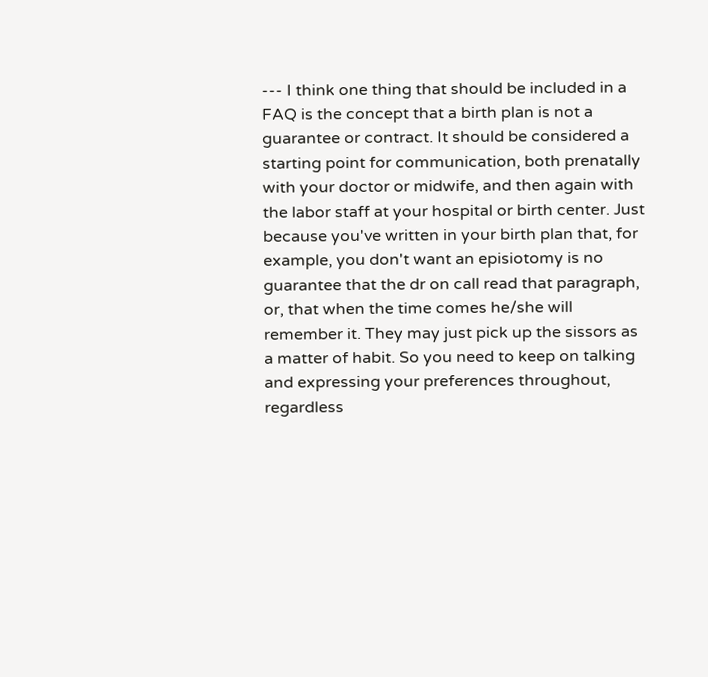--- I think one thing that should be included in a FAQ is the concept that a birth plan is not a guarantee or contract. It should be considered a starting point for communication, both prenatally with your doctor or midwife, and then again with the labor staff at your hospital or birth center. Just because you've written in your birth plan that, for example, you don't want an episiotomy is no guarantee that the dr on call read that paragraph, or, that when the time comes he/she will remember it. They may just pick up the sissors as a matter of habit. So you need to keep on talking and expressing your preferences throughout, regardless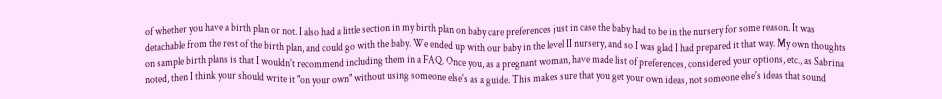of whether you have a birth plan or not. I also had a little section in my birth plan on baby care preferences just in case the baby had to be in the nursery for some reason. It was detachable from the rest of the birth plan, and could go with the baby. We ended up with our baby in the level II nursery, and so I was glad I had prepared it that way. My own thoughts on sample birth plans is that I wouldn't recommend including them in a FAQ. Once you, as a pregnant woman, have made list of preferences, considered your options, etc., as Sabrina noted, then I think your should write it "on your own" without using someone else's as a guide. This makes sure that you get your own ideas, not someone else's ideas that sound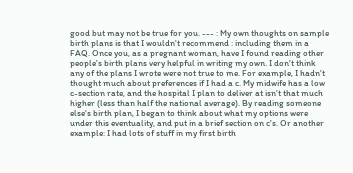good but may not be true for you. --- : My own thoughts on sample birth plans is that I wouldn't recommend : including them in a FAQ. Once you, as a pregnant woman, have I found reading other people's birth plans very helpful in writing my own. I don't think any of the plans I wrote were not true to me. For example, I hadn't thought much about preferences if I had a c. My midwife has a low c-section rate, and the hospital I plan to deliver at isn't that much higher (less than half the national average). By reading someone else's birth plan, I began to think about what my options were under this eventuality, and put in a brief section on c's. Or another example: I had lots of stuff in my first birth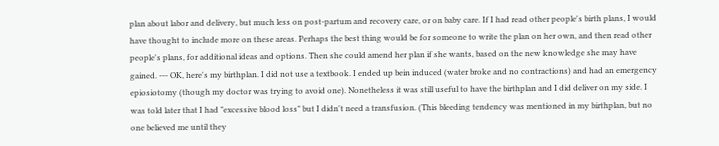plan about labor and delivery, but much less on post-partum and recovery care, or on baby care. If I had read other people's birth plans, I would have thought to include more on these areas. Perhaps the best thing would be for someone to write the plan on her own, and then read other people's plans, for additional ideas and options. Then she could amend her plan if she wants, based on the new knowledge she may have gained. --- OK, here's my birthplan. I did not use a textbook. I ended up bein induced (water broke and no contractions) and had an emergency epiosiotomy (though my doctor was trying to avoid one). Nonetheless it was still useful to have the birthplan and I did deliver on my side. I was told later that I had "excessive blood loss" but I didn't need a transfusion. (This bleeding tendency was mentioned in my birthplan, but no one believed me until they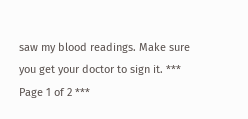saw my blood readings. Make sure you get your doctor to sign it. *** Page 1 of 2 ***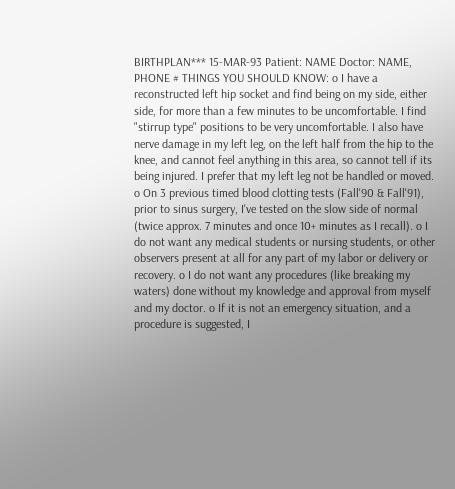BIRTHPLAN*** 15-MAR-93 Patient: NAME Doctor: NAME, PHONE # THINGS YOU SHOULD KNOW: o I have a reconstructed left hip socket and find being on my side, either side, for more than a few minutes to be uncomfortable. I find "stirrup type" positions to be very uncomfortable. I also have nerve damage in my left leg, on the left half from the hip to the knee, and cannot feel anything in this area, so cannot tell if its being injured. I prefer that my left leg not be handled or moved. o On 3 previous timed blood clotting tests (Fall'90 & Fall'91), prior to sinus surgery, I've tested on the slow side of normal (twice approx. 7 minutes and once 10+ minutes as I recall). o I do not want any medical students or nursing students, or other observers present at all for any part of my labor or delivery or recovery. o I do not want any procedures (like breaking my waters) done without my knowledge and approval from myself and my doctor. o If it is not an emergency situation, and a procedure is suggested, I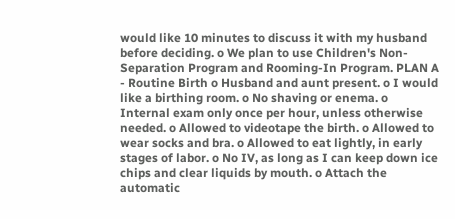would like 10 minutes to discuss it with my husband before deciding. o We plan to use Children's Non-Separation Program and Rooming-In Program. PLAN A - Routine Birth o Husband and aunt present. o I would like a birthing room. o No shaving or enema. o Internal exam only once per hour, unless otherwise needed. o Allowed to videotape the birth. o Allowed to wear socks and bra. o Allowed to eat lightly, in early stages of labor. o No IV, as long as I can keep down ice chips and clear liquids by mouth. o Attach the automatic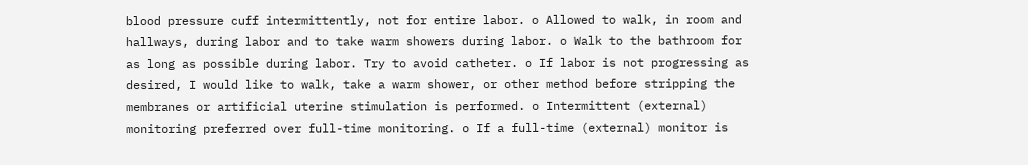blood pressure cuff intermittently, not for entire labor. o Allowed to walk, in room and hallways, during labor and to take warm showers during labor. o Walk to the bathroom for as long as possible during labor. Try to avoid catheter. o If labor is not progressing as desired, I would like to walk, take a warm shower, or other method before stripping the membranes or artificial uterine stimulation is performed. o Intermittent (external) monitoring preferred over full-time monitoring. o If a full-time (external) monitor is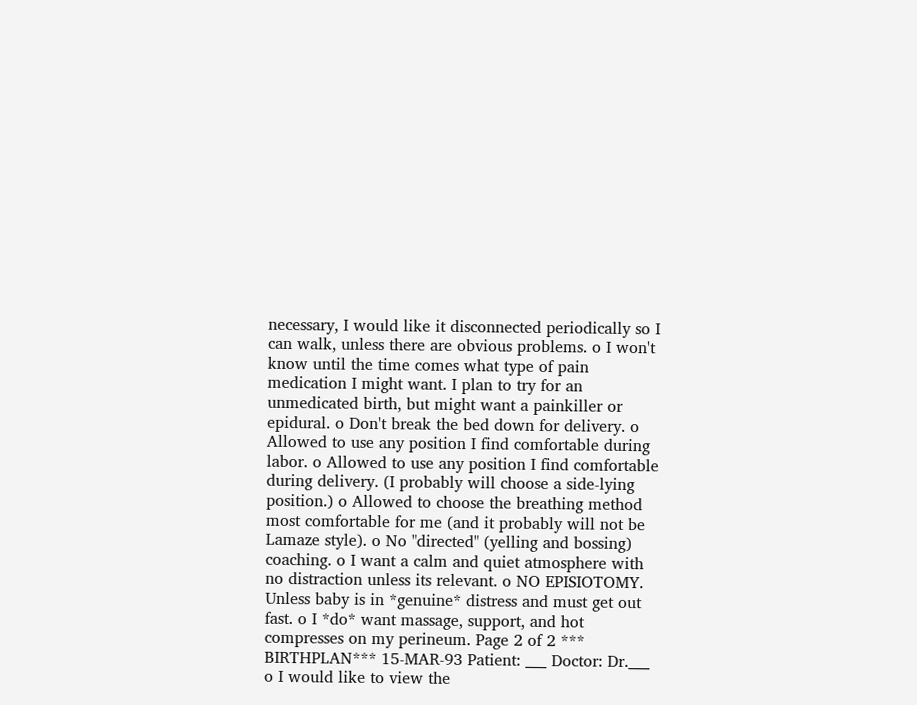necessary, I would like it disconnected periodically so I can walk, unless there are obvious problems. o I won't know until the time comes what type of pain medication I might want. I plan to try for an unmedicated birth, but might want a painkiller or epidural. o Don't break the bed down for delivery. o Allowed to use any position I find comfortable during labor. o Allowed to use any position I find comfortable during delivery. (I probably will choose a side-lying position.) o Allowed to choose the breathing method most comfortable for me (and it probably will not be Lamaze style). o No "directed" (yelling and bossing) coaching. o I want a calm and quiet atmosphere with no distraction unless its relevant. o NO EPISIOTOMY. Unless baby is in *genuine* distress and must get out fast. o I *do* want massage, support, and hot compresses on my perineum. Page 2 of 2 *** BIRTHPLAN*** 15-MAR-93 Patient: ___ Doctor: Dr.___ o I would like to view the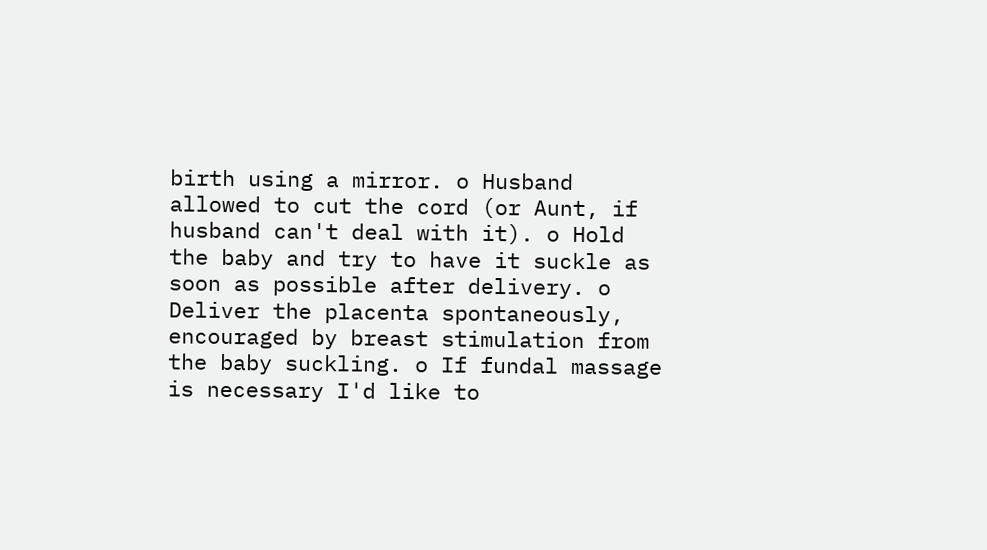birth using a mirror. o Husband allowed to cut the cord (or Aunt, if husband can't deal with it). o Hold the baby and try to have it suckle as soon as possible after delivery. o Deliver the placenta spontaneously, encouraged by breast stimulation from the baby suckling. o If fundal massage is necessary I'd like to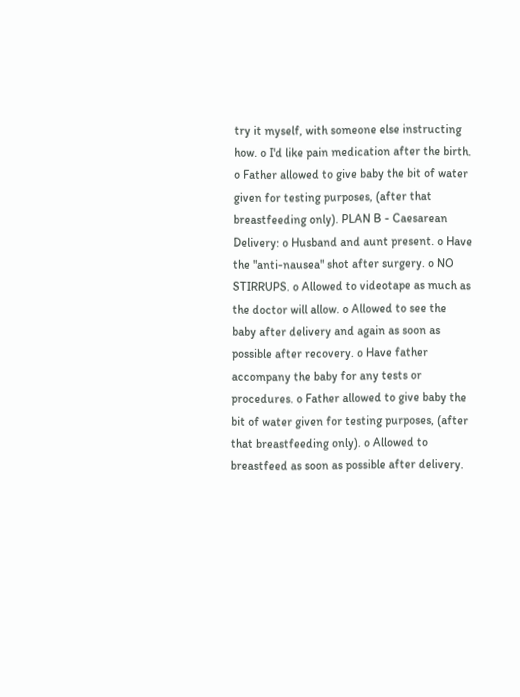try it myself, with someone else instructing how. o I'd like pain medication after the birth. o Father allowed to give baby the bit of water given for testing purposes, (after that breastfeeding only). PLAN B - Caesarean Delivery: o Husband and aunt present. o Have the "anti-nausea" shot after surgery. o NO STIRRUPS. o Allowed to videotape as much as the doctor will allow. o Allowed to see the baby after delivery and again as soon as possible after recovery. o Have father accompany the baby for any tests or procedures. o Father allowed to give baby the bit of water given for testing purposes, (after that breastfeeding only). o Allowed to breastfeed as soon as possible after delivery.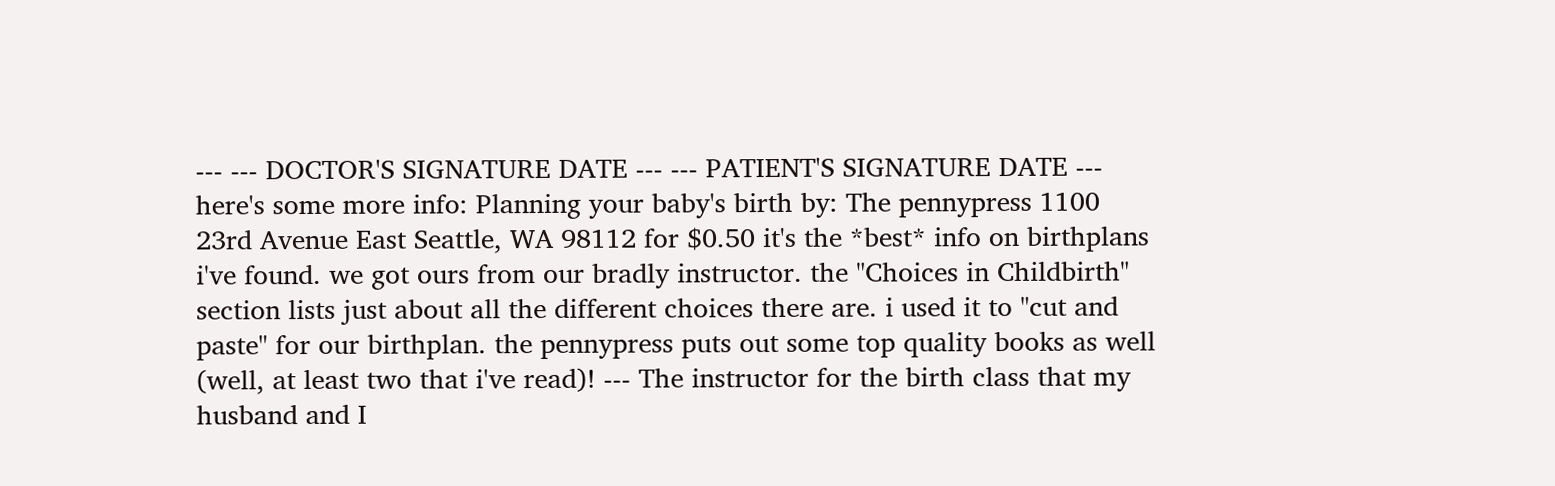--- --- DOCTOR'S SIGNATURE DATE --- --- PATIENT'S SIGNATURE DATE --- here's some more info: Planning your baby's birth by: The pennypress 1100 23rd Avenue East Seattle, WA 98112 for $0.50 it's the *best* info on birthplans i've found. we got ours from our bradly instructor. the "Choices in Childbirth" section lists just about all the different choices there are. i used it to "cut and paste" for our birthplan. the pennypress puts out some top quality books as well (well, at least two that i've read)! --- The instructor for the birth class that my husband and I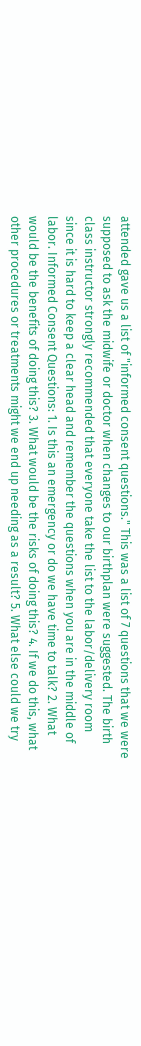attended gave us a list of "informed consent questions." This was a list of 7 questions that we were supposed to ask the midwife or doctor when changes to our birthplan were suggested. The birth class instructor strongly recommended that everyone take the list to the labor/delivery room since it is hard to keep a clear head and remember the questions when you are in the middle of labor. Informed Consent Questions: 1. Is this an emergency or do we have time to talk? 2. What would be the benefits of doing this? 3. What would be the risks of doing this? 4. If we do this, what other procedures or treatments might we end up needing as a result? 5. What else could we try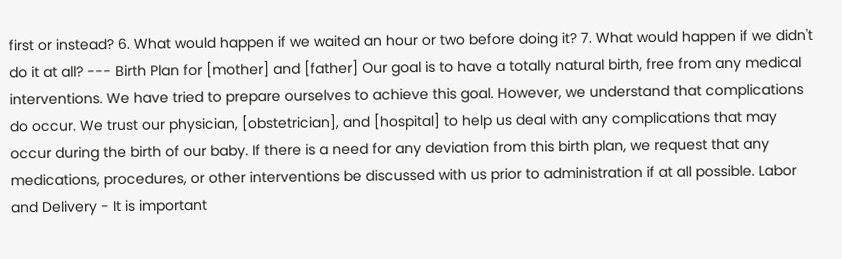first or instead? 6. What would happen if we waited an hour or two before doing it? 7. What would happen if we didn't do it at all? --- Birth Plan for [mother] and [father] Our goal is to have a totally natural birth, free from any medical interventions. We have tried to prepare ourselves to achieve this goal. However, we understand that complications do occur. We trust our physician, [obstetrician], and [hospital] to help us deal with any complications that may occur during the birth of our baby. If there is a need for any deviation from this birth plan, we request that any medications, procedures, or other interventions be discussed with us prior to administration if at all possible. Labor and Delivery - It is important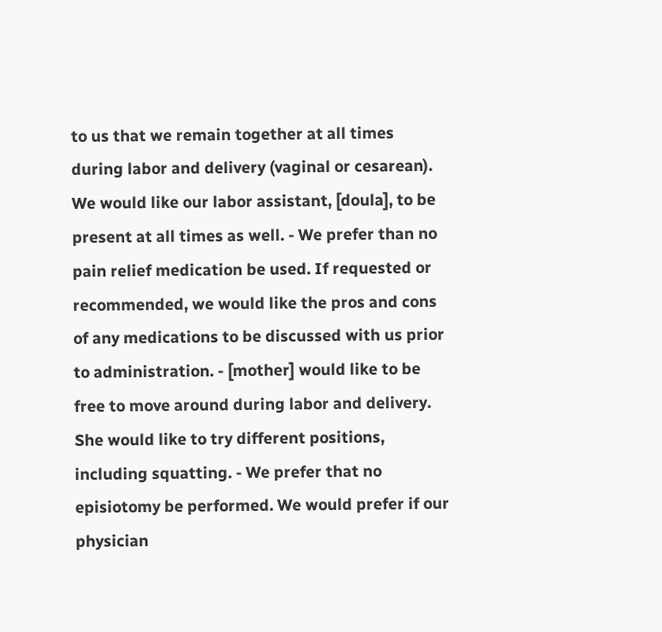to us that we remain together at all times during labor and delivery (vaginal or cesarean). We would like our labor assistant, [doula], to be present at all times as well. - We prefer than no pain relief medication be used. If requested or recommended, we would like the pros and cons of any medications to be discussed with us prior to administration. - [mother] would like to be free to move around during labor and delivery. She would like to try different positions, including squatting. - We prefer that no episiotomy be performed. We would prefer if our physician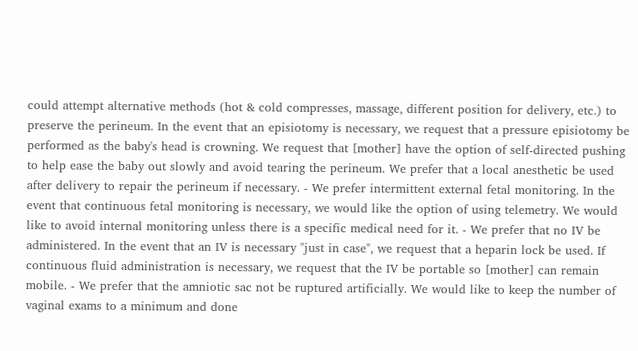could attempt alternative methods (hot & cold compresses, massage, different position for delivery, etc.) to preserve the perineum. In the event that an episiotomy is necessary, we request that a pressure episiotomy be performed as the baby's head is crowning. We request that [mother] have the option of self-directed pushing to help ease the baby out slowly and avoid tearing the perineum. We prefer that a local anesthetic be used after delivery to repair the perineum if necessary. - We prefer intermittent external fetal monitoring. In the event that continuous fetal monitoring is necessary, we would like the option of using telemetry. We would like to avoid internal monitoring unless there is a specific medical need for it. - We prefer that no IV be administered. In the event that an IV is necessary "just in case", we request that a heparin lock be used. If continuous fluid administration is necessary, we request that the IV be portable so [mother] can remain mobile. - We prefer that the amniotic sac not be ruptured artificially. We would like to keep the number of vaginal exams to a minimum and done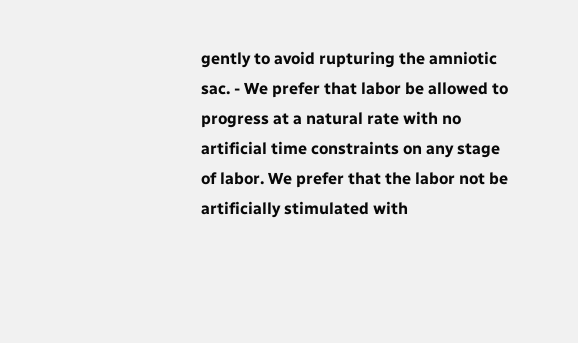gently to avoid rupturing the amniotic sac. - We prefer that labor be allowed to progress at a natural rate with no artificial time constraints on any stage of labor. We prefer that the labor not be artificially stimulated with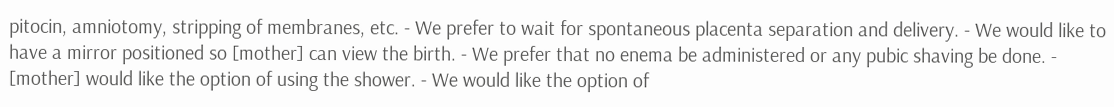pitocin, amniotomy, stripping of membranes, etc. - We prefer to wait for spontaneous placenta separation and delivery. - We would like to have a mirror positioned so [mother] can view the birth. - We prefer that no enema be administered or any pubic shaving be done. - [mother] would like the option of using the shower. - We would like the option of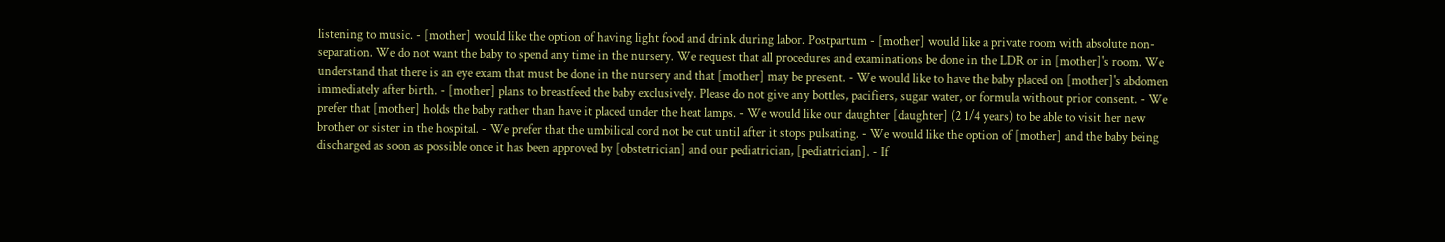listening to music. - [mother] would like the option of having light food and drink during labor. Postpartum - [mother] would like a private room with absolute non-separation. We do not want the baby to spend any time in the nursery. We request that all procedures and examinations be done in the LDR or in [mother]'s room. We understand that there is an eye exam that must be done in the nursery and that [mother] may be present. - We would like to have the baby placed on [mother]'s abdomen immediately after birth. - [mother] plans to breastfeed the baby exclusively. Please do not give any bottles, pacifiers, sugar water, or formula without prior consent. - We prefer that [mother] holds the baby rather than have it placed under the heat lamps. - We would like our daughter [daughter] (2 1/4 years) to be able to visit her new brother or sister in the hospital. - We prefer that the umbilical cord not be cut until after it stops pulsating. - We would like the option of [mother] and the baby being discharged as soon as possible once it has been approved by [obstetrician] and our pediatrician, [pediatrician]. - If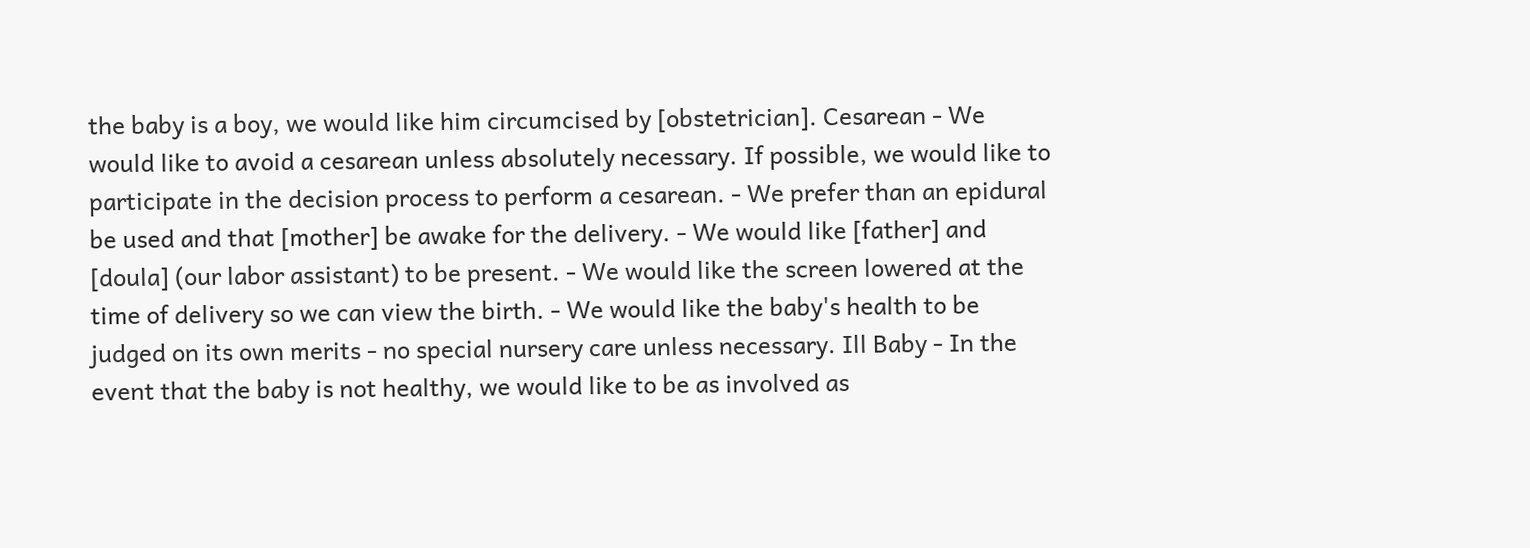the baby is a boy, we would like him circumcised by [obstetrician]. Cesarean - We would like to avoid a cesarean unless absolutely necessary. If possible, we would like to participate in the decision process to perform a cesarean. - We prefer than an epidural be used and that [mother] be awake for the delivery. - We would like [father] and [doula] (our labor assistant) to be present. - We would like the screen lowered at the time of delivery so we can view the birth. - We would like the baby's health to be judged on its own merits - no special nursery care unless necessary. Ill Baby - In the event that the baby is not healthy, we would like to be as involved as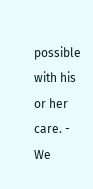possible with his or her care. - We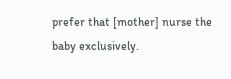prefer that [mother] nurse the baby exclusively.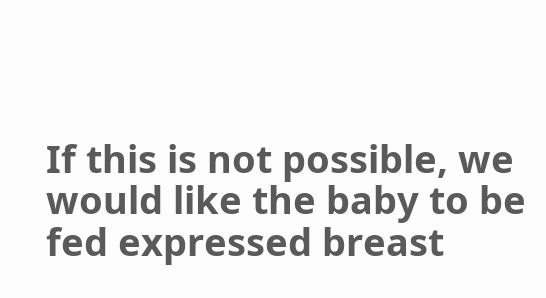If this is not possible, we would like the baby to be fed expressed breast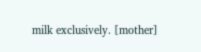milk exclusively. [mother]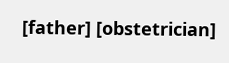[father] [obstetrician]